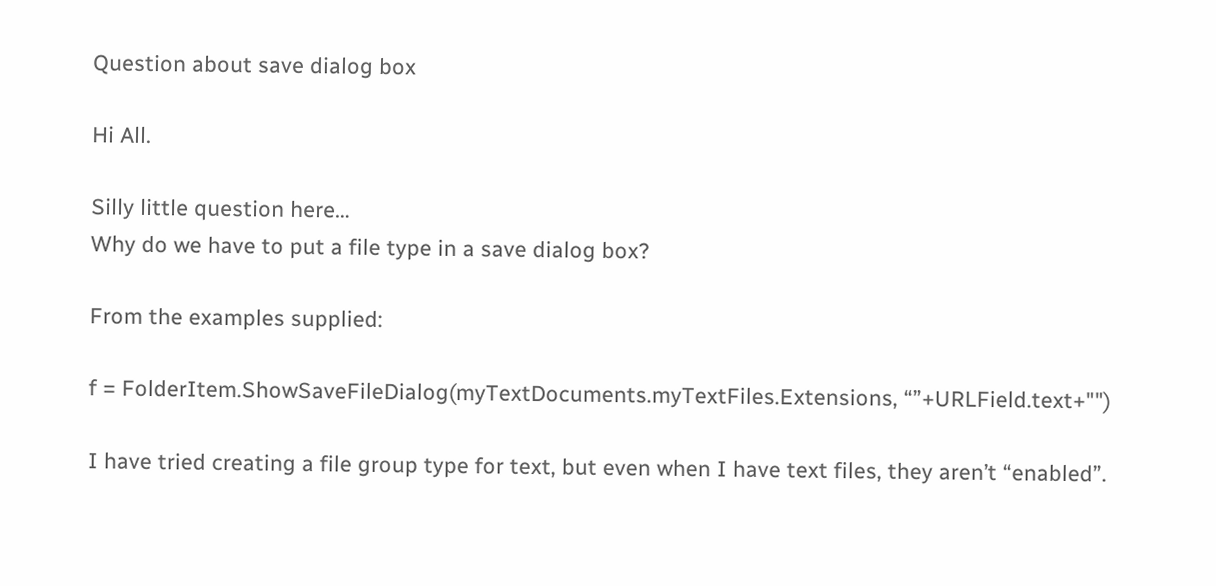Question about save dialog box

Hi All.

Silly little question here…
Why do we have to put a file type in a save dialog box?

From the examples supplied:

f = FolderItem.ShowSaveFileDialog(myTextDocuments.myTextFiles.Extensions, “”+URLField.text+"")

I have tried creating a file group type for text, but even when I have text files, they aren’t “enabled”.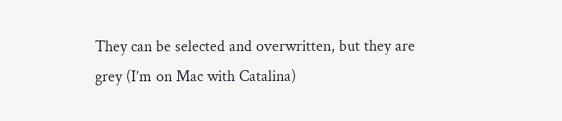They can be selected and overwritten, but they are grey (I’m on Mac with Catalina)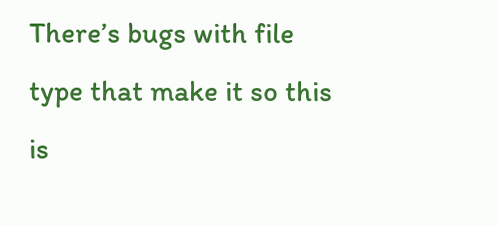There’s bugs with file type that make it so this is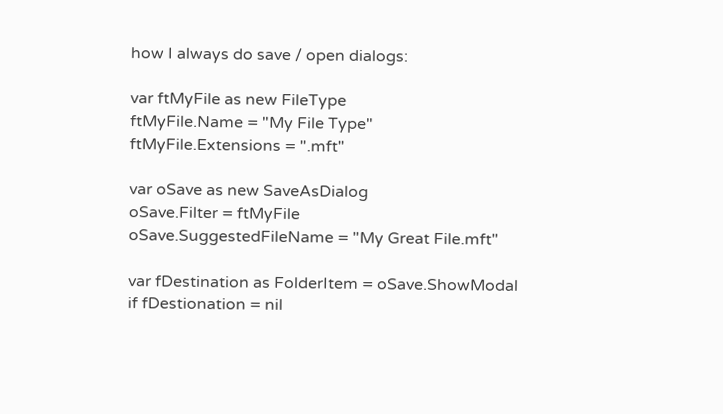how I always do save / open dialogs:

var ftMyFile as new FileType
ftMyFile.Name = "My File Type"
ftMyFile.Extensions = ".mft"

var oSave as new SaveAsDialog
oSave.Filter = ftMyFile
oSave.SuggestedFileName = "My Great File.mft"

var fDestination as FolderItem = oSave.ShowModal
if fDestionation = nil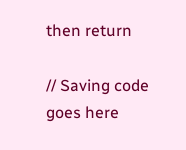then return

// Saving code goes here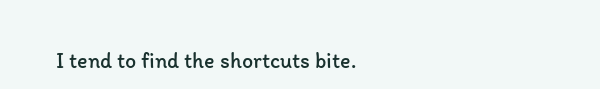I tend to find the shortcuts bite.